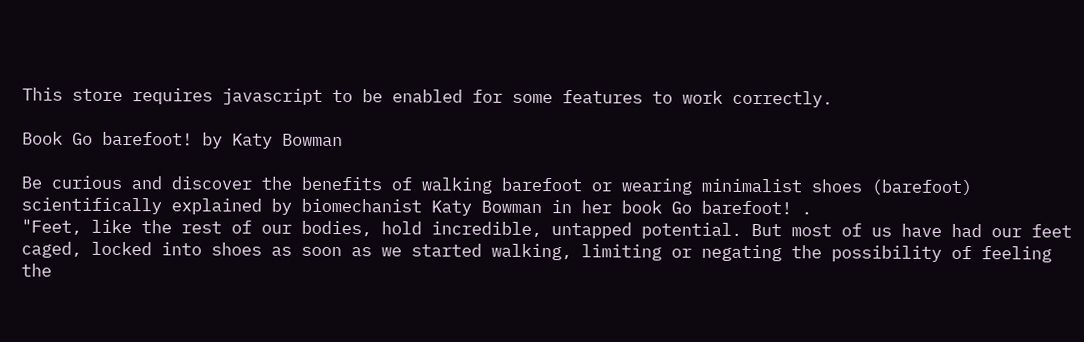This store requires javascript to be enabled for some features to work correctly.

Book Go barefoot! by Katy Bowman

Be curious and discover the benefits of walking barefoot or wearing minimalist shoes (barefoot) scientifically explained by biomechanist Katy Bowman in her book Go barefoot! .
"Feet, like the rest of our bodies, hold incredible, untapped potential. But most of us have had our feet caged, locked into shoes as soon as we started walking, limiting or negating the possibility of feeling the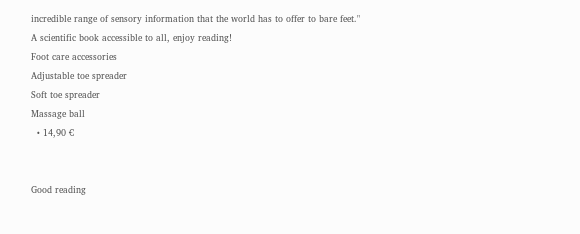incredible range of sensory information that the world has to offer to bare feet."
A scientific book accessible to all, enjoy reading!
Foot care accessories
Adjustable toe spreader
Soft toe spreader
Massage ball
  • 14,90 €


Good reading